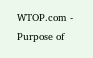WTOP.com - Purpose of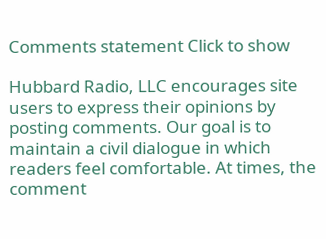Comments statement Click to show

Hubbard Radio, LLC encourages site users to express their opinions by posting comments. Our goal is to maintain a civil dialogue in which readers feel comfortable. At times, the comment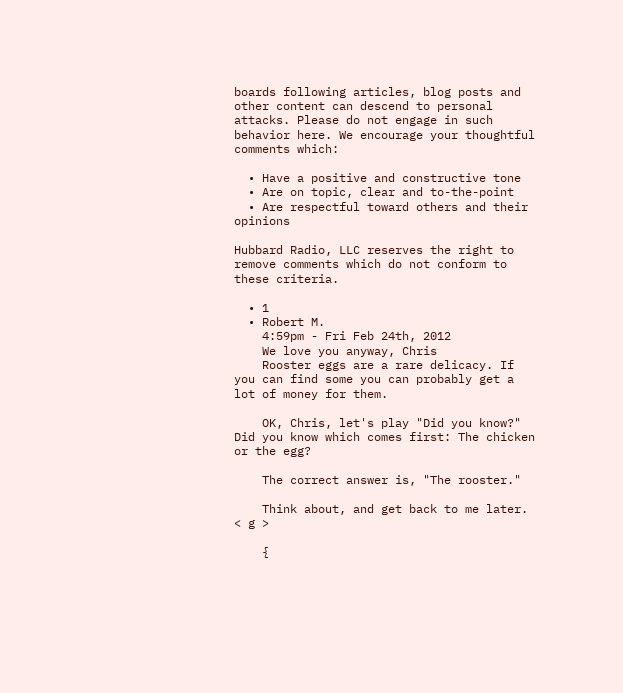boards following articles, blog posts and other content can descend to personal attacks. Please do not engage in such behavior here. We encourage your thoughtful comments which:

  • Have a positive and constructive tone
  • Are on topic, clear and to-the-point
  • Are respectful toward others and their opinions

Hubbard Radio, LLC reserves the right to remove comments which do not conform to these criteria.

  • 1
  • Robert M.
    4:59pm - Fri Feb 24th, 2012
    We love you anyway, Chris
    Rooster eggs are a rare delicacy. If you can find some you can probably get a lot of money for them.

    OK, Chris, let's play "Did you know?" Did you know which comes first: The chicken or the egg?

    The correct answer is, "The rooster."

    Think about, and get back to me later. < g >

    {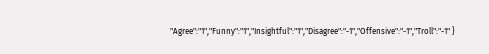"Agree":"1","Funny":"1","Insightful":"1","Disagree":"-1","Offensive":"-1","Troll":"-1" }